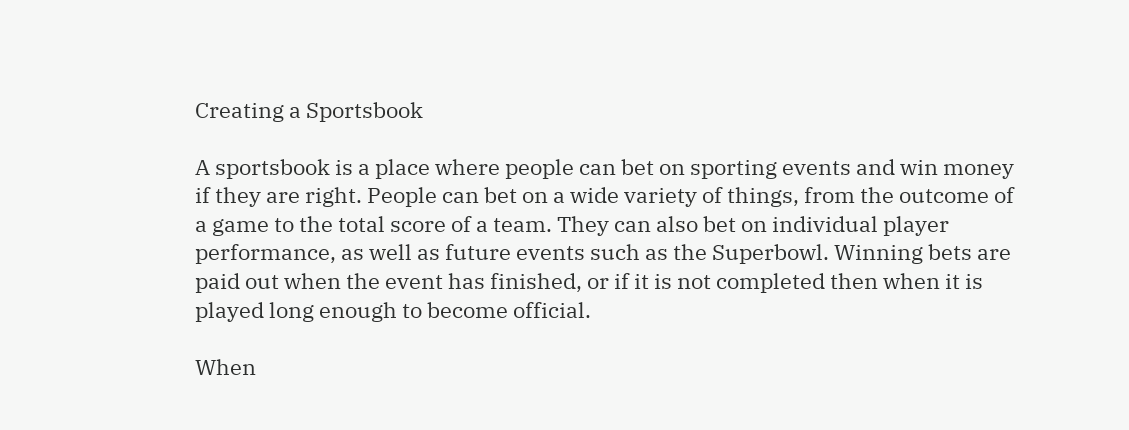Creating a Sportsbook

A sportsbook is a place where people can bet on sporting events and win money if they are right. People can bet on a wide variety of things, from the outcome of a game to the total score of a team. They can also bet on individual player performance, as well as future events such as the Superbowl. Winning bets are paid out when the event has finished, or if it is not completed then when it is played long enough to become official.

When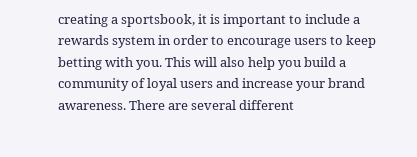creating a sportsbook, it is important to include a rewards system in order to encourage users to keep betting with you. This will also help you build a community of loyal users and increase your brand awareness. There are several different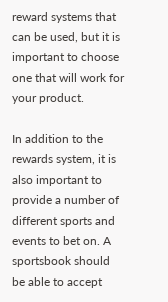reward systems that can be used, but it is important to choose one that will work for your product.

In addition to the rewards system, it is also important to provide a number of different sports and events to bet on. A sportsbook should be able to accept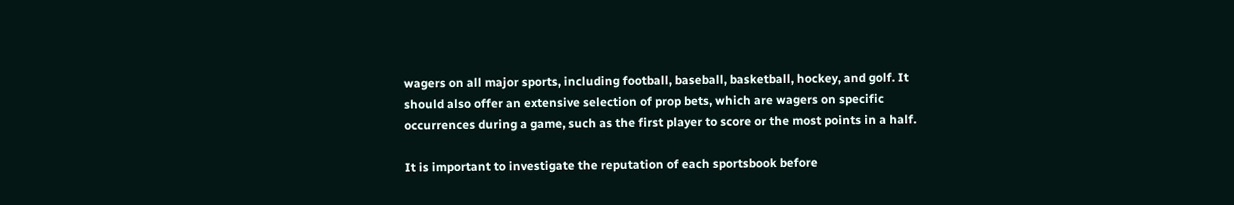wagers on all major sports, including football, baseball, basketball, hockey, and golf. It should also offer an extensive selection of prop bets, which are wagers on specific occurrences during a game, such as the first player to score or the most points in a half.

It is important to investigate the reputation of each sportsbook before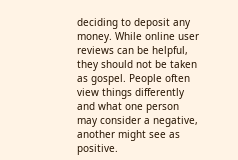deciding to deposit any money. While online user reviews can be helpful, they should not be taken as gospel. People often view things differently and what one person may consider a negative, another might see as positive.